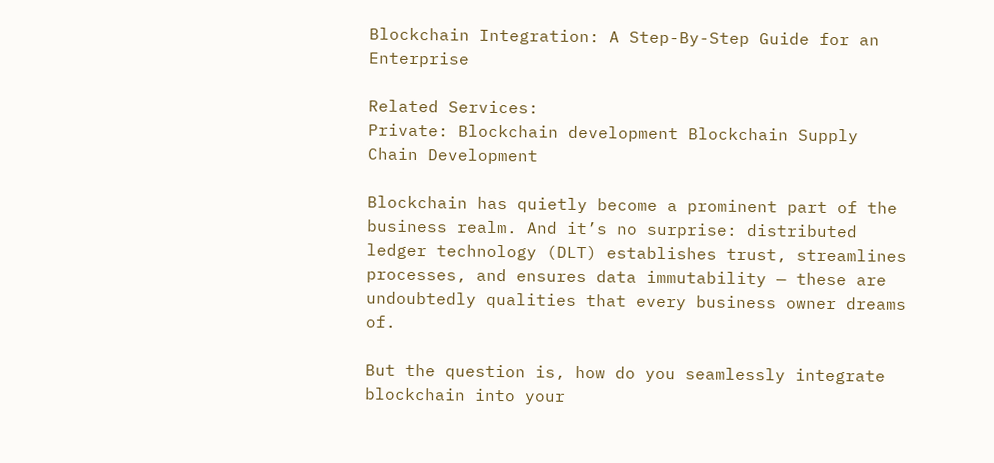Blockchain Integration: A Step-By-Step Guide for an Enterprise

Related Services:
Private: Blockchain development Blockchain Supply Chain Development

Blockchain has quietly become a prominent part of the business realm. And it’s no surprise: distributed ledger technology (DLT) establishes trust, streamlines processes, and ensures data immutability — these are undoubtedly qualities that every business owner dreams of.

But the question is, how do you seamlessly integrate blockchain into your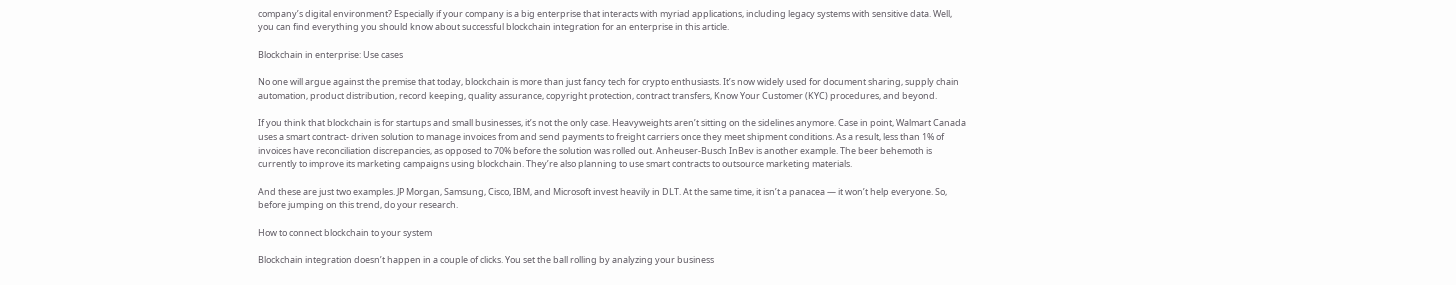company’s digital environment? Especially if your company is a big enterprise that interacts with myriad applications, including legacy systems with sensitive data. Well, you can find everything you should know about successful blockchain integration for an enterprise in this article.

Blockchain in enterprise: Use cases

No one will argue against the premise that today, blockchain is more than just fancy tech for crypto enthusiasts. It’s now widely used for document sharing, supply chain automation, product distribution, record keeping, quality assurance, copyright protection, contract transfers, Know Your Customer (KYC) procedures, and beyond.

If you think that blockchain is for startups and small businesses, it’s not the only case. Heavyweights aren’t sitting on the sidelines anymore. Case in point, Walmart Canada uses a smart contract- driven solution to manage invoices from and send payments to freight carriers once they meet shipment conditions. As a result, less than 1% of invoices have reconciliation discrepancies, as opposed to 70% before the solution was rolled out. Anheuser-Busch InBev is another example. The beer behemoth is currently to improve its marketing campaigns using blockchain. They’re also planning to use smart contracts to outsource marketing materials.

And these are just two examples. JP Morgan, Samsung, Cisco, IBM, and Microsoft invest heavily in DLT. At the same time, it isn’t a panacea — it won’t help everyone. So, before jumping on this trend, do your research.

How to connect blockchain to your system

Blockchain integration doesn’t happen in a couple of clicks. You set the ball rolling by analyzing your business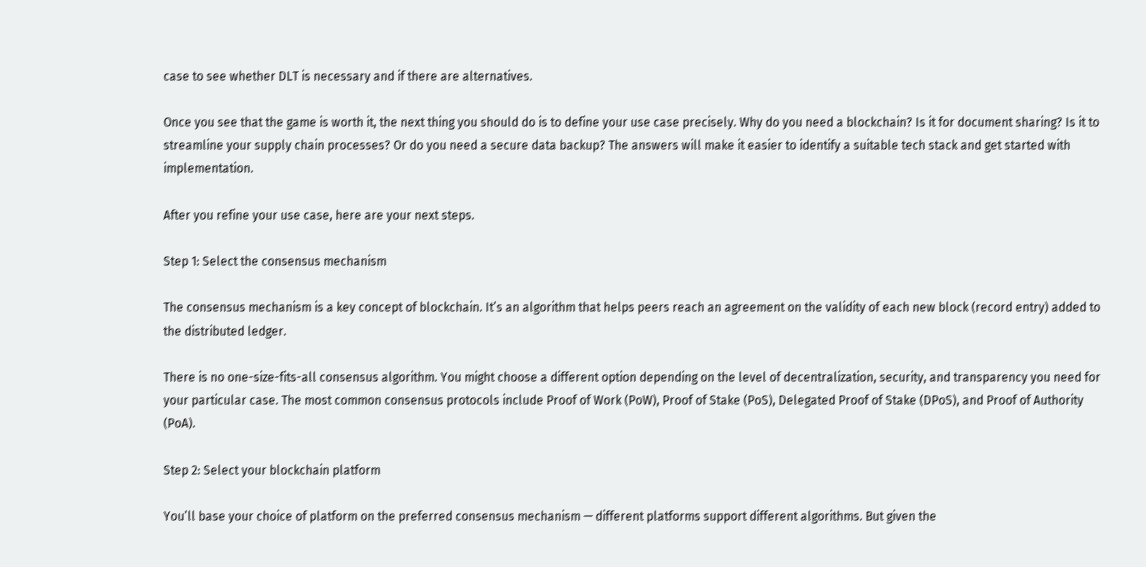case to see whether DLT is necessary and if there are alternatives.

Once you see that the game is worth it, the next thing you should do is to define your use case precisely. Why do you need a blockchain? Is it for document sharing? Is it to streamline your supply chain processes? Or do you need a secure data backup? The answers will make it easier to identify a suitable tech stack and get started with implementation.

After you refine your use case, here are your next steps.

Step 1: Select the consensus mechanism

The consensus mechanism is a key concept of blockchain. It’s an algorithm that helps peers reach an agreement on the validity of each new block (record entry) added to the distributed ledger.

There is no one-size-fits-all consensus algorithm. You might choose a different option depending on the level of decentralization, security, and transparency you need for your particular case. The most common consensus protocols include Proof of Work (PoW), Proof of Stake (PoS), Delegated Proof of Stake (DPoS), and Proof of Authority (PoA).

Step 2: Select your blockchain platform

You’ll base your choice of platform on the preferred consensus mechanism — different platforms support different algorithms. But given the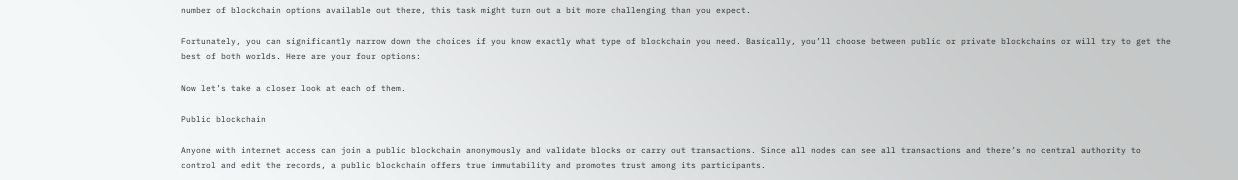number of blockchain options available out there, this task might turn out a bit more challenging than you expect.

Fortunately, you can significantly narrow down the choices if you know exactly what type of blockchain you need. Basically, you’ll choose between public or private blockchains or will try to get the best of both worlds. Here are your four options:

Now let’s take a closer look at each of them.

Public blockchain

Anyone with internet access can join a public blockchain anonymously and validate blocks or carry out transactions. Since all nodes can see all transactions and there’s no central authority to control and edit the records, a public blockchain offers true immutability and promotes trust among its participants.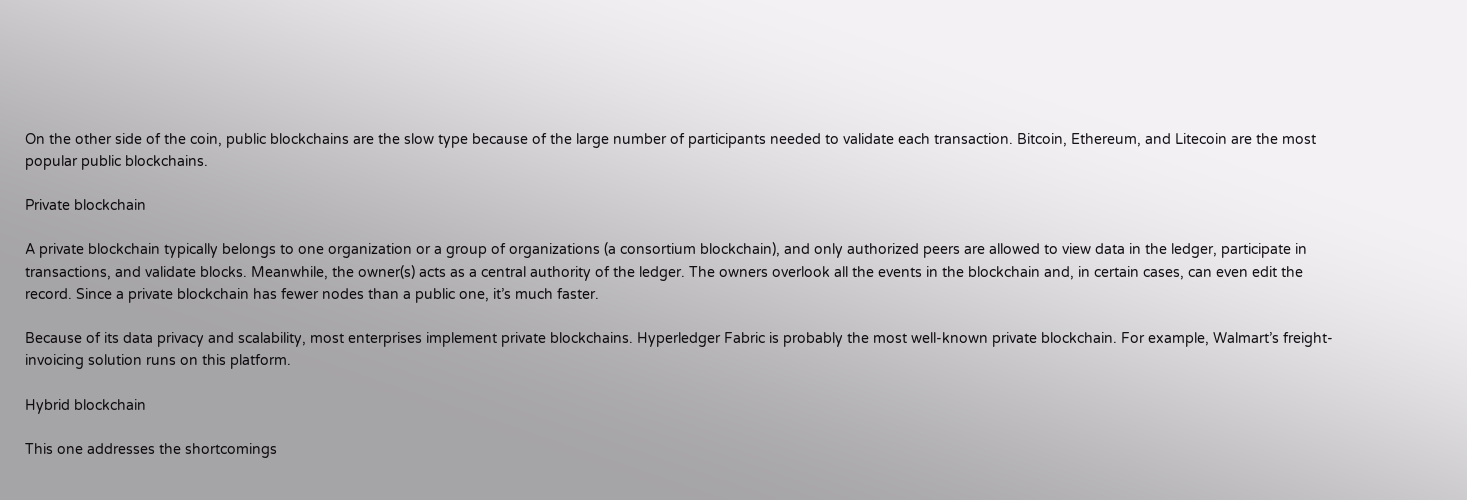On the other side of the coin, public blockchains are the slow type because of the large number of participants needed to validate each transaction. Bitcoin, Ethereum, and Litecoin are the most popular public blockchains.

Private blockchain

A private blockchain typically belongs to one organization or a group of organizations (a consortium blockchain), and only authorized peers are allowed to view data in the ledger, participate in transactions, and validate blocks. Meanwhile, the owner(s) acts as a central authority of the ledger. The owners overlook all the events in the blockchain and, in certain cases, can even edit the record. Since a private blockchain has fewer nodes than a public one, it’s much faster.

Because of its data privacy and scalability, most enterprises implement private blockchains. Hyperledger Fabric is probably the most well-known private blockchain. For example, Walmart’s freight-invoicing solution runs on this platform.

Hybrid blockchain

This one addresses the shortcomings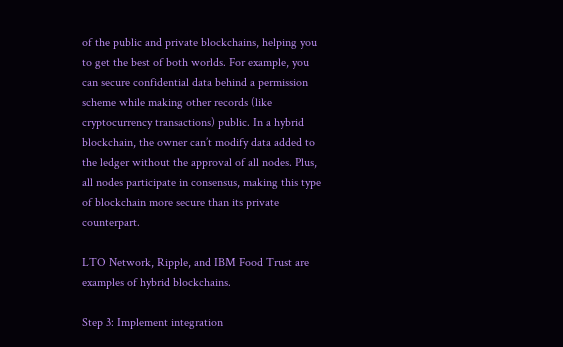of the public and private blockchains, helping you to get the best of both worlds. For example, you can secure confidential data behind a permission scheme while making other records (like cryptocurrency transactions) public. In a hybrid blockchain, the owner can’t modify data added to the ledger without the approval of all nodes. Plus, all nodes participate in consensus, making this type of blockchain more secure than its private counterpart.

LTO Network, Ripple, and IBM Food Trust are examples of hybrid blockchains.

Step 3: Implement integration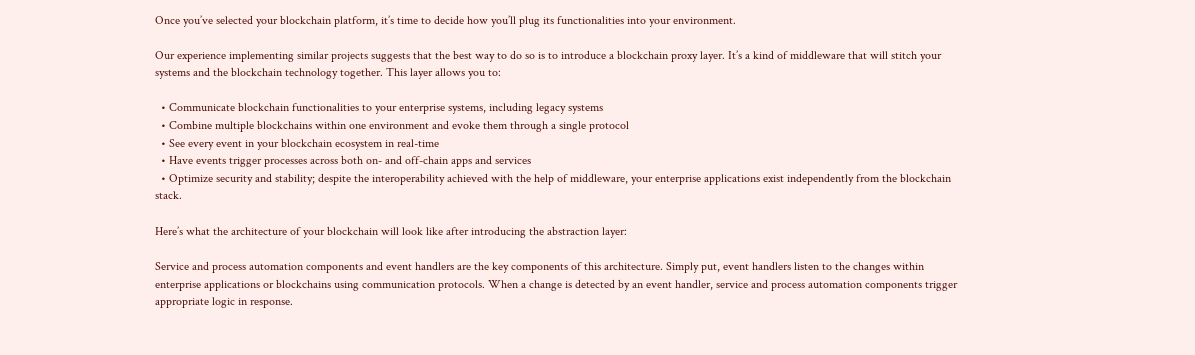Once you’ve selected your blockchain platform, it’s time to decide how you’ll plug its functionalities into your environment.

Our experience implementing similar projects suggests that the best way to do so is to introduce a blockchain proxy layer. It’s a kind of middleware that will stitch your systems and the blockchain technology together. This layer allows you to:

  • Communicate blockchain functionalities to your enterprise systems, including legacy systems
  • Combine multiple blockchains within one environment and evoke them through a single protocol
  • See every event in your blockchain ecosystem in real-time
  • Have events trigger processes across both on- and off-chain apps and services
  • Optimize security and stability; despite the interoperability achieved with the help of middleware, your enterprise applications exist independently from the blockchain stack.

Here’s what the architecture of your blockchain will look like after introducing the abstraction layer:

Service and process automation components and event handlers are the key components of this architecture. Simply put, event handlers listen to the changes within enterprise applications or blockchains using communication protocols. When a change is detected by an event handler, service and process automation components trigger appropriate logic in response.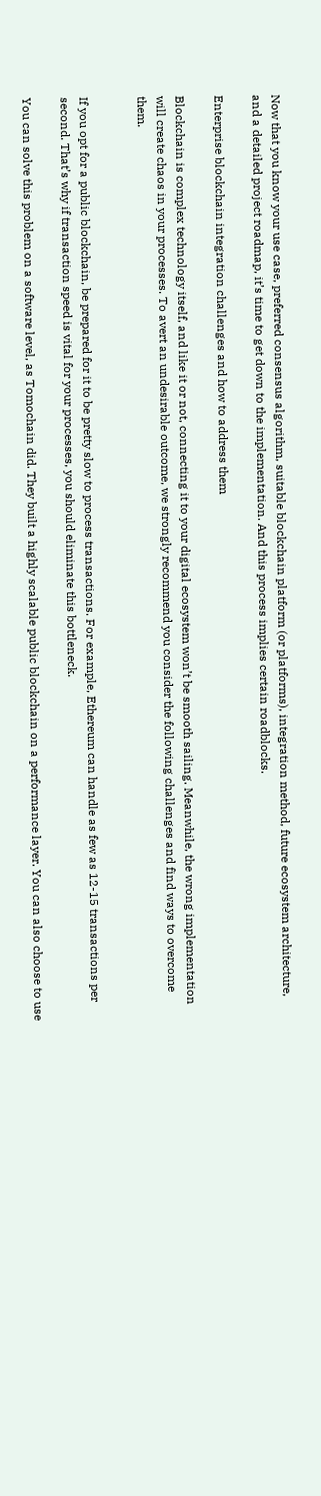Now that you know your use case, preferred consensus algorithm, suitable blockchain platform (or platforms), integration method, future ecosystem architecture, and a detailed project roadmap, it’s time to get down to the implementation. And this process implies certain roadblocks.

Enterprise blockchain integration challenges and how to address them

Blockchain is complex technology itself, and like it or not, connecting it to your digital ecosystem won’t be smooth sailing. Meanwhile, the wrong implementation will create chaos in your processes. To avert an undesirable outcome, we strongly recommend you consider the following challenges and find ways to overcome them.


If you opt for a public blockchain, be prepared for it to be pretty slow to process transactions. For example, Ethereum can handle as few as 12-15 transactions per second. That’s why if transaction speed is vital for your processes, you should eliminate this bottleneck.

You can solve this problem on a software level, as Tomochain did. They built a highly scalable public blockchain on a performance layer. You can also choose to use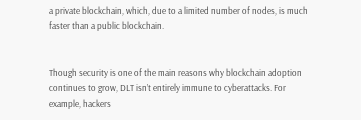a private blockchain, which, due to a limited number of nodes, is much faster than a public blockchain.


Though security is one of the main reasons why blockchain adoption continues to grow, DLT isn’t entirely immune to cyberattacks. For example, hackers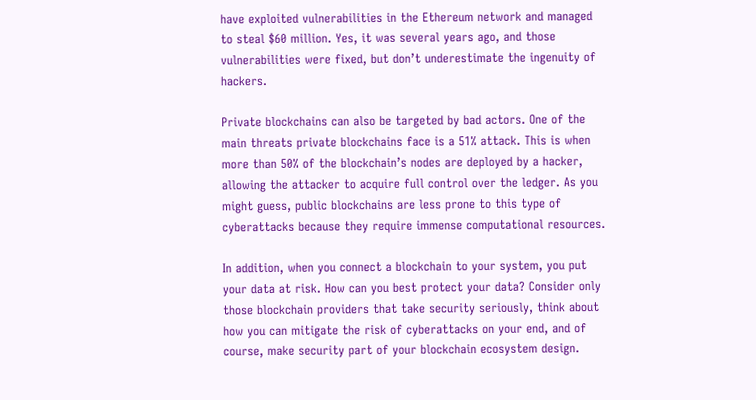have exploited vulnerabilities in the Ethereum network and managed to steal $60 million. Yes, it was several years ago, and those vulnerabilities were fixed, but don’t underestimate the ingenuity of hackers.

Private blockchains can also be targeted by bad actors. One of the main threats private blockchains face is a 51% attack. This is when more than 50% of the blockchain’s nodes are deployed by a hacker, allowing the attacker to acquire full control over the ledger. As you might guess, public blockchains are less prone to this type of cyberattacks because they require immense computational resources.

In addition, when you connect a blockchain to your system, you put your data at risk. How can you best protect your data? Consider only those blockchain providers that take security seriously, think about how you can mitigate the risk of cyberattacks on your end, and of course, make security part of your blockchain ecosystem design.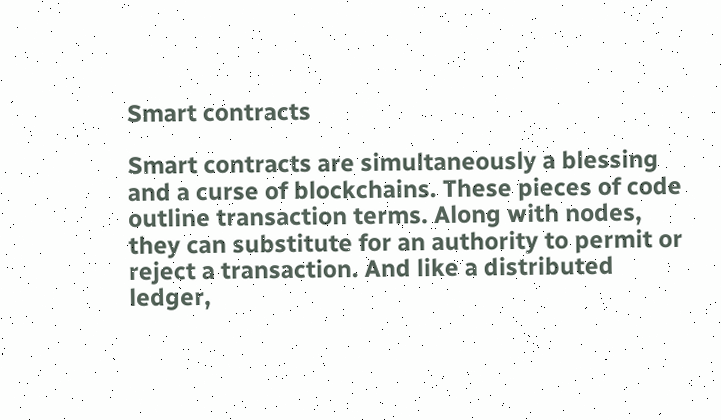Smart contracts

Smart contracts are simultaneously a blessing and a curse of blockchains. These pieces of code outline transaction terms. Along with nodes, they can substitute for an authority to permit or reject a transaction. And like a distributed ledger,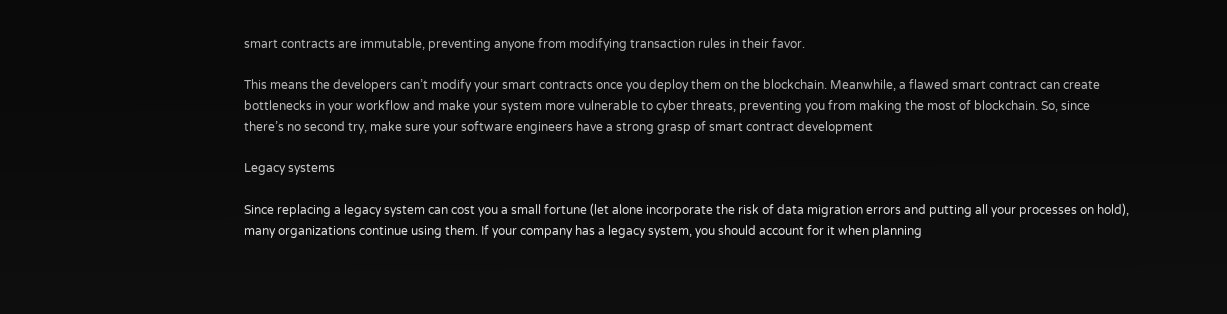smart contracts are immutable, preventing anyone from modifying transaction rules in their favor.

This means the developers can’t modify your smart contracts once you deploy them on the blockchain. Meanwhile, a flawed smart contract can create bottlenecks in your workflow and make your system more vulnerable to cyber threats, preventing you from making the most of blockchain. So, since there’s no second try, make sure your software engineers have a strong grasp of smart contract development

Legacy systems

Since replacing a legacy system can cost you a small fortune (let alone incorporate the risk of data migration errors and putting all your processes on hold), many organizations continue using them. If your company has a legacy system, you should account for it when planning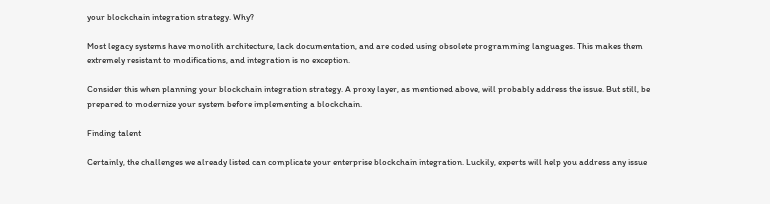your blockchain integration strategy. Why?

Most legacy systems have monolith architecture, lack documentation, and are coded using obsolete programming languages. This makes them extremely resistant to modifications, and integration is no exception.

Consider this when planning your blockchain integration strategy. A proxy layer, as mentioned above, will probably address the issue. But still, be prepared to modernize your system before implementing a blockchain.

Finding talent

Certainly, the challenges we already listed can complicate your enterprise blockchain integration. Luckily, experts will help you address any issue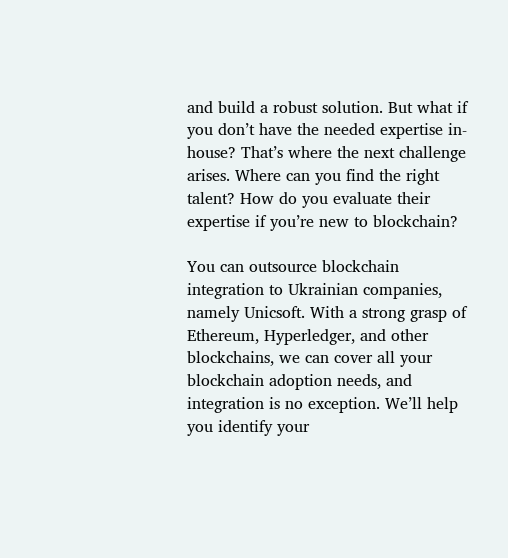and build a robust solution. But what if you don’t have the needed expertise in-house? That’s where the next challenge arises. Where can you find the right talent? How do you evaluate their expertise if you’re new to blockchain?

You can outsource blockchain integration to Ukrainian companies, namely Unicsoft. With a strong grasp of Ethereum, Hyperledger, and other blockchains, we can cover all your blockchain adoption needs, and integration is no exception. We’ll help you identify your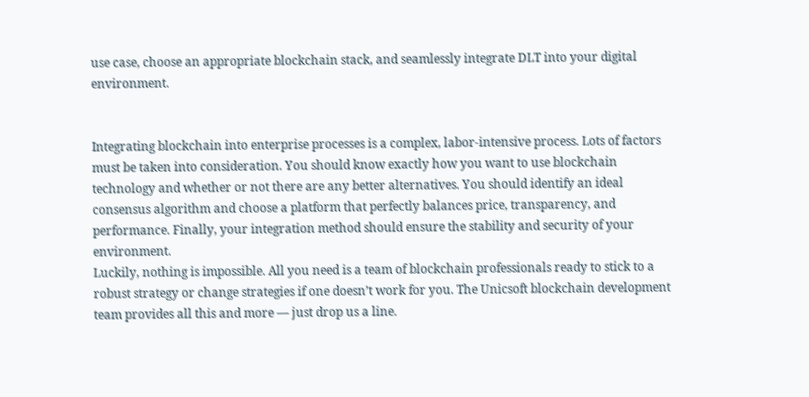use case, choose an appropriate blockchain stack, and seamlessly integrate DLT into your digital environment.


Integrating blockchain into enterprise processes is a complex, labor-intensive process. Lots of factors must be taken into consideration. You should know exactly how you want to use blockchain technology and whether or not there are any better alternatives. You should identify an ideal consensus algorithm and choose a platform that perfectly balances price, transparency, and performance. Finally, your integration method should ensure the stability and security of your environment.
Luckily, nothing is impossible. All you need is a team of blockchain professionals ready to stick to a robust strategy or change strategies if one doesn’t work for you. The Unicsoft blockchain development team provides all this and more — just drop us a line.